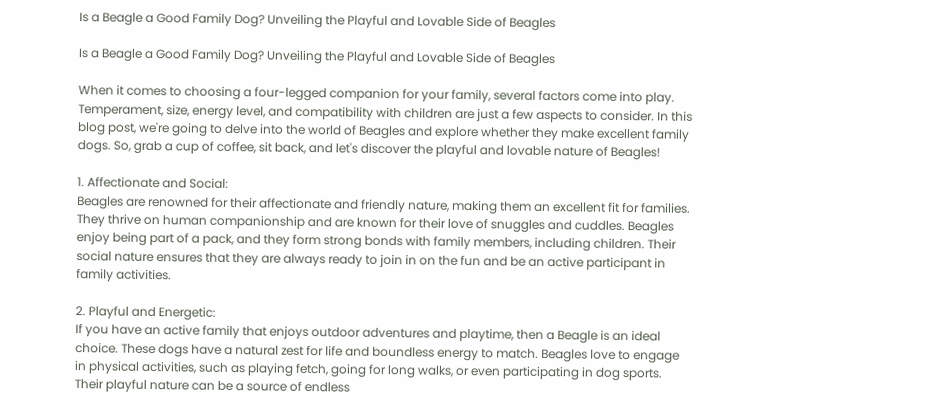Is a Beagle a Good Family Dog? Unveiling the Playful and Lovable Side of Beagles

Is a Beagle a Good Family Dog? Unveiling the Playful and Lovable Side of Beagles

When it comes to choosing a four-legged companion for your family, several factors come into play. Temperament, size, energy level, and compatibility with children are just a few aspects to consider. In this blog post, we're going to delve into the world of Beagles and explore whether they make excellent family dogs. So, grab a cup of coffee, sit back, and let's discover the playful and lovable nature of Beagles!

1. Affectionate and Social:
Beagles are renowned for their affectionate and friendly nature, making them an excellent fit for families. They thrive on human companionship and are known for their love of snuggles and cuddles. Beagles enjoy being part of a pack, and they form strong bonds with family members, including children. Their social nature ensures that they are always ready to join in on the fun and be an active participant in family activities.

2. Playful and Energetic:
If you have an active family that enjoys outdoor adventures and playtime, then a Beagle is an ideal choice. These dogs have a natural zest for life and boundless energy to match. Beagles love to engage in physical activities, such as playing fetch, going for long walks, or even participating in dog sports. Their playful nature can be a source of endless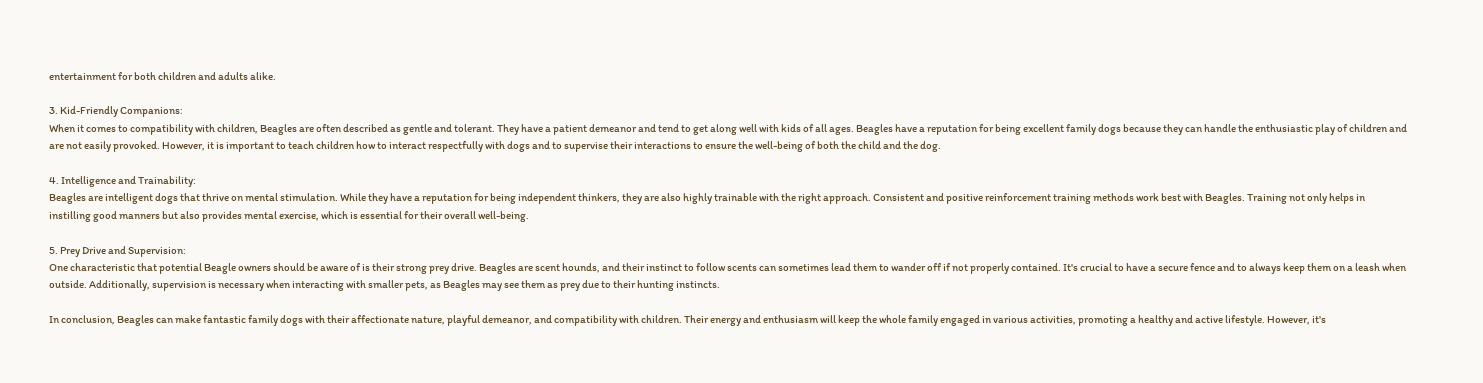entertainment for both children and adults alike.

3. Kid-Friendly Companions:
When it comes to compatibility with children, Beagles are often described as gentle and tolerant. They have a patient demeanor and tend to get along well with kids of all ages. Beagles have a reputation for being excellent family dogs because they can handle the enthusiastic play of children and are not easily provoked. However, it is important to teach children how to interact respectfully with dogs and to supervise their interactions to ensure the well-being of both the child and the dog.

4. Intelligence and Trainability:
Beagles are intelligent dogs that thrive on mental stimulation. While they have a reputation for being independent thinkers, they are also highly trainable with the right approach. Consistent and positive reinforcement training methods work best with Beagles. Training not only helps in instilling good manners but also provides mental exercise, which is essential for their overall well-being.

5. Prey Drive and Supervision:
One characteristic that potential Beagle owners should be aware of is their strong prey drive. Beagles are scent hounds, and their instinct to follow scents can sometimes lead them to wander off if not properly contained. It's crucial to have a secure fence and to always keep them on a leash when outside. Additionally, supervision is necessary when interacting with smaller pets, as Beagles may see them as prey due to their hunting instincts.

In conclusion, Beagles can make fantastic family dogs with their affectionate nature, playful demeanor, and compatibility with children. Their energy and enthusiasm will keep the whole family engaged in various activities, promoting a healthy and active lifestyle. However, it's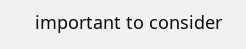important to consider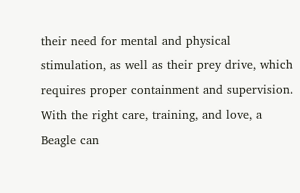their need for mental and physical stimulation, as well as their prey drive, which requires proper containment and supervision. With the right care, training, and love, a Beagle can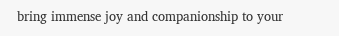bring immense joy and companionship to your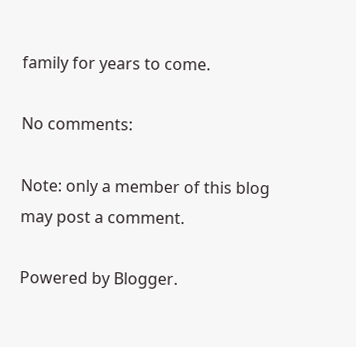family for years to come.

No comments:

Note: only a member of this blog may post a comment.

Powered by Blogger.